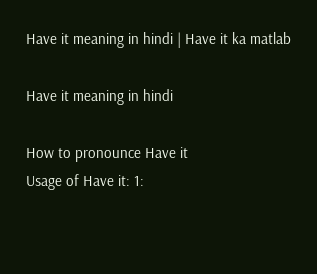Have it meaning in hindi | Have it ka matlab

Have it meaning in hindi

How to pronounce Have it
Usage of Have it: 1: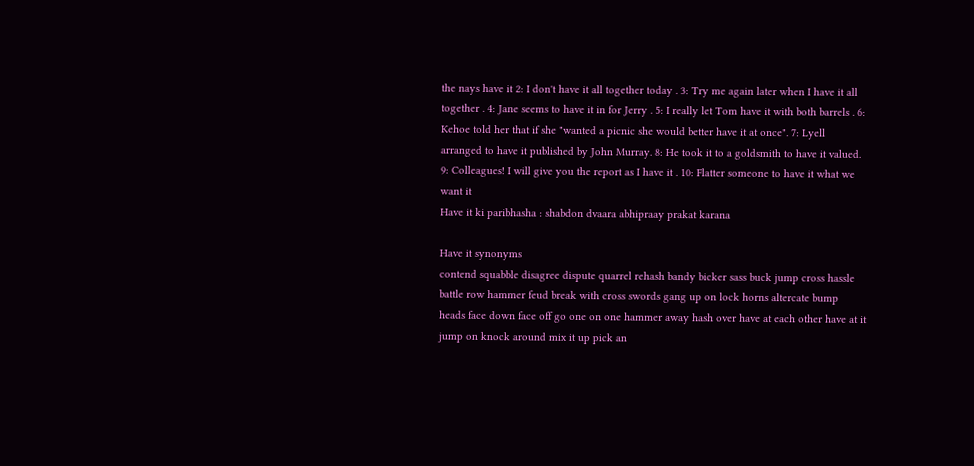the nays have it 2: I don't have it all together today . 3: Try me again later when I have it all together . 4: Jane seems to have it in for Jerry . 5: I really let Tom have it with both barrels . 6: Kehoe told her that if she "wanted a picnic she would better have it at once". 7: Lyell arranged to have it published by John Murray. 8: He took it to a goldsmith to have it valued. 9: Colleagues! I will give you the report as I have it . 10: Flatter someone to have it what we want it
Have it ki paribhasha : shabdon dvaara abhipraay prakat karana

Have it synonyms
contend squabble disagree dispute quarrel rehash bandy bicker sass buck jump cross hassle battle row hammer feud break with cross swords gang up on lock horns altercate bump heads face down face off go one on one hammer away hash over have at each other have at it jump on knock around mix it up pick an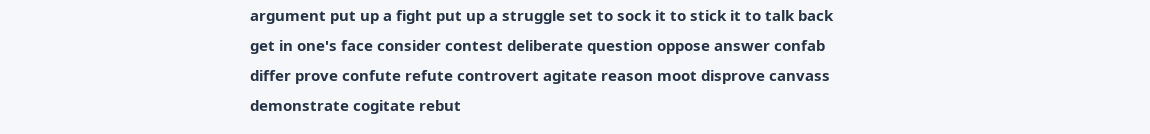argument put up a fight put up a struggle set to sock it to stick it to talk back get in one's face consider contest deliberate question oppose answer confab differ prove confute refute controvert agitate reason moot disprove canvass demonstrate cogitate rebut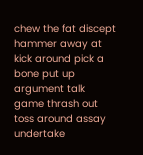chew the fat discept hammer away at kick around pick a bone put up argument talk game thrash out toss around assay undertake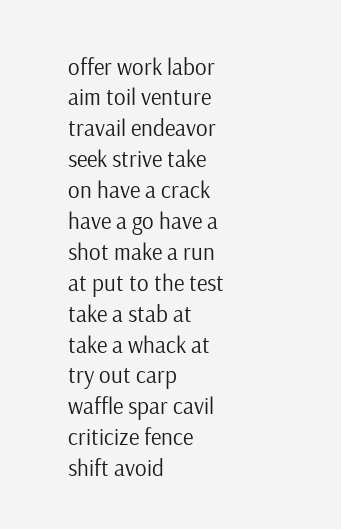offer work labor aim toil venture travail endeavor seek strive take on have a crack have a go have a shot make a run at put to the test take a stab at take a whack at try out carp waffle spar cavil criticize fence shift avoid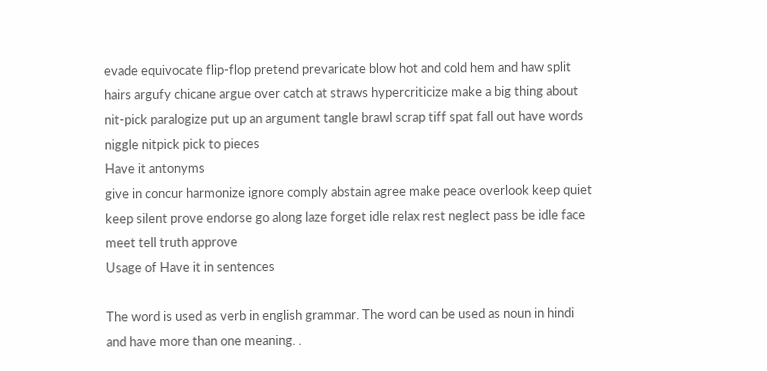evade equivocate flip-flop pretend prevaricate blow hot and cold hem and haw split hairs argufy chicane argue over catch at straws hypercriticize make a big thing about nit-pick paralogize put up an argument tangle brawl scrap tiff spat fall out have words niggle nitpick pick to pieces
Have it antonyms
give in concur harmonize ignore comply abstain agree make peace overlook keep quiet keep silent prove endorse go along laze forget idle relax rest neglect pass be idle face meet tell truth approve
Usage of Have it in sentences

The word is used as verb in english grammar. The word can be used as noun in hindi and have more than one meaning. .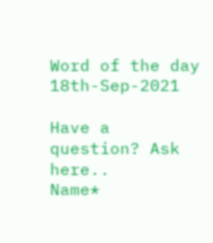Word of the day 18th-Sep-2021

Have a question? Ask here..
Name*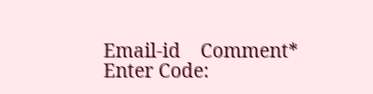Email-id    Comment* Enter Code: